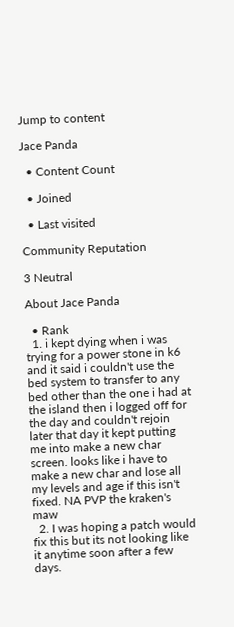Jump to content

Jace Panda

  • Content Count

  • Joined

  • Last visited

Community Reputation

3 Neutral

About Jace Panda

  • Rank
  1. i kept dying when i was trying for a power stone in k6 and it said i couldn't use the bed system to transfer to any bed other than the one i had at the island then i logged off for the day and couldn't rejoin later that day it kept putting me into make a new char screen. looks like i have to make a new char and lose all my levels and age if this isn't fixed. NA PVP the kraken's maw
  2. I was hoping a patch would fix this but its not looking like it anytime soon after a few days.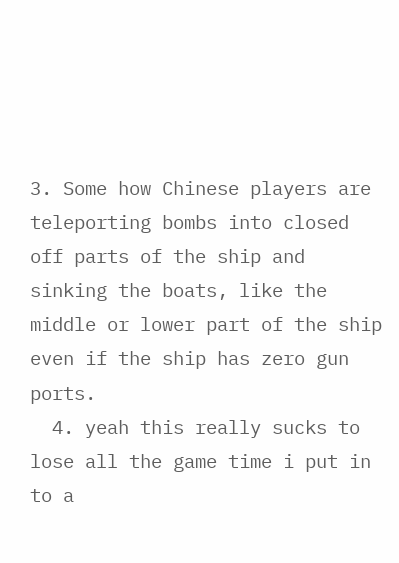3. Some how Chinese players are teleporting bombs into closed off parts of the ship and sinking the boats, like the middle or lower part of the ship even if the ship has zero gun ports.
  4. yeah this really sucks to lose all the game time i put in to a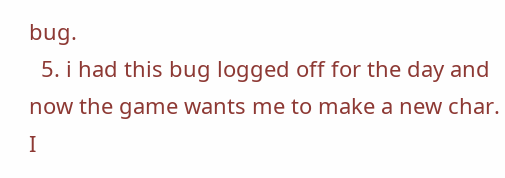bug.
  5. i had this bug logged off for the day and now the game wants me to make a new char. I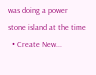was doing a power stone island at the time
  • Create New...